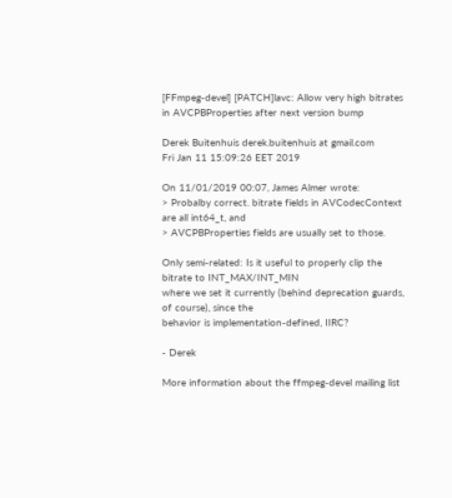[FFmpeg-devel] [PATCH]lavc: Allow very high bitrates in AVCPBProperties after next version bump

Derek Buitenhuis derek.buitenhuis at gmail.com
Fri Jan 11 15:09:26 EET 2019

On 11/01/2019 00:07, James Almer wrote:
> Probalby correct. bitrate fields in AVCodecContext are all int64_t, and
> AVCPBProperties fields are usually set to those.

Only semi-related: Is it useful to properly clip the bitrate to INT_MAX/INT_MIN
where we set it currently (behind deprecation guards, of course), since the
behavior is implementation-defined, IIRC?

- Derek

More information about the ffmpeg-devel mailing list